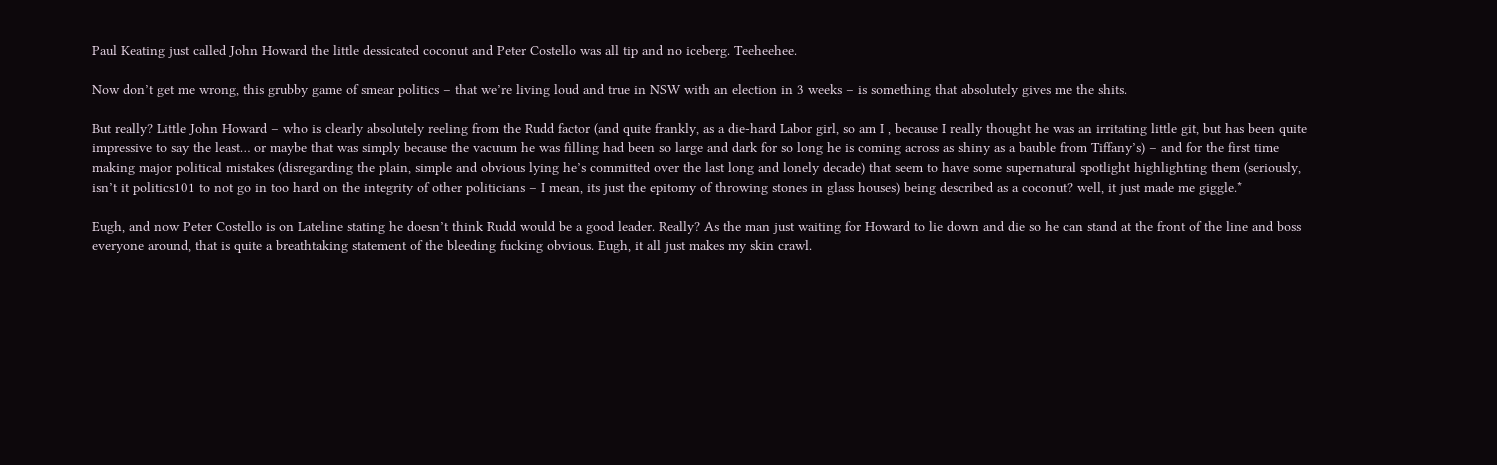Paul Keating just called John Howard the little dessicated coconut and Peter Costello was all tip and no iceberg. Teeheehee.

Now don’t get me wrong, this grubby game of smear politics – that we’re living loud and true in NSW with an election in 3 weeks – is something that absolutely gives me the shits.

But really? Little John Howard – who is clearly absolutely reeling from the Rudd factor (and quite frankly, as a die-hard Labor girl, so am I , because I really thought he was an irritating little git, but has been quite impressive to say the least… or maybe that was simply because the vacuum he was filling had been so large and dark for so long he is coming across as shiny as a bauble from Tiffany’s) – and for the first time making major political mistakes (disregarding the plain, simple and obvious lying he’s committed over the last long and lonely decade) that seem to have some supernatural spotlight highlighting them (seriously, isn’t it politics101 to not go in too hard on the integrity of other politicians – I mean, its just the epitomy of throwing stones in glass houses) being described as a coconut? well, it just made me giggle.*

Eugh, and now Peter Costello is on Lateline stating he doesn’t think Rudd would be a good leader. Really? As the man just waiting for Howard to lie down and die so he can stand at the front of the line and boss everyone around, that is quite a breathtaking statement of the bleeding fucking obvious. Eugh, it all just makes my skin crawl.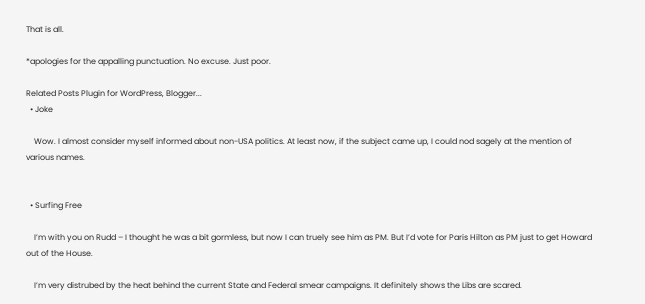That is all.

*apologies for the appalling punctuation. No excuse. Just poor.

Related Posts Plugin for WordPress, Blogger...
  • Joke

    Wow. I almost consider myself informed about non-USA politics. At least now, if the subject came up, I could nod sagely at the mention of various names.


  • Surfing Free

    I’m with you on Rudd – I thought he was a bit gormless, but now I can truely see him as PM. But I’d vote for Paris Hilton as PM just to get Howard out of the House.

    I’m very distrubed by the heat behind the current State and Federal smear campaigns. It definitely shows the Libs are scared.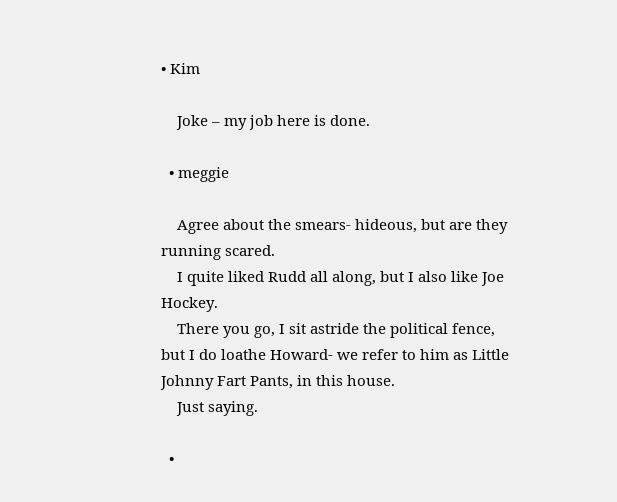• Kim

    Joke – my job here is done.

  • meggie

    Agree about the smears- hideous, but are they running scared.
    I quite liked Rudd all along, but I also like Joe Hockey.
    There you go, I sit astride the political fence, but I do loathe Howard- we refer to him as Little Johnny Fart Pants, in this house.
    Just saying.

  •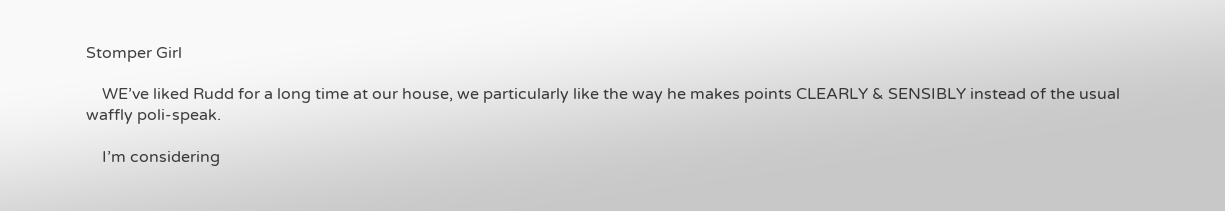Stomper Girl

    WE’ve liked Rudd for a long time at our house, we particularly like the way he makes points CLEARLY & SENSIBLY instead of the usual waffly poli-speak.

    I’m considering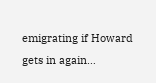emigrating if Howard gets in again…